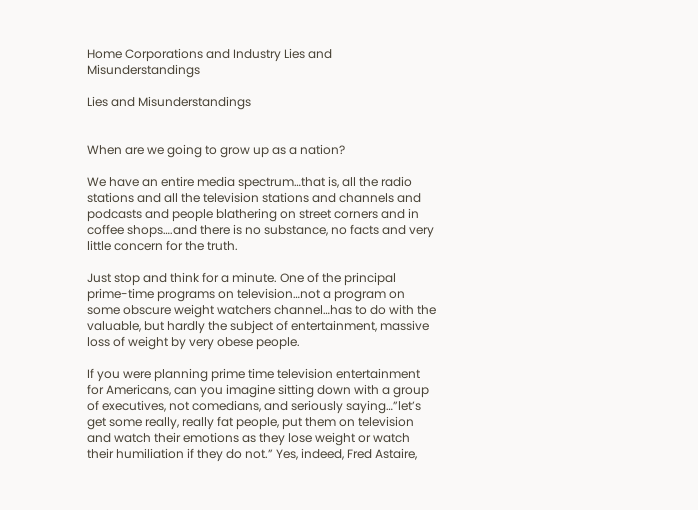Home Corporations and Industry Lies and Misunderstandings

Lies and Misunderstandings


When are we going to grow up as a nation?

We have an entire media spectrum…that is, all the radio stations and all the television stations and channels and podcasts and people blathering on street corners and in coffee shops….and there is no substance, no facts and very little concern for the truth.

Just stop and think for a minute. One of the principal prime-time programs on television…not a program on some obscure weight watchers channel…has to do with the valuable, but hardly the subject of entertainment, massive loss of weight by very obese people.

If you were planning prime time television entertainment for Americans, can you imagine sitting down with a group of executives, not comedians, and seriously saying…”let’s get some really, really fat people, put them on television and watch their emotions as they lose weight or watch their humiliation if they do not.” Yes, indeed, Fred Astaire,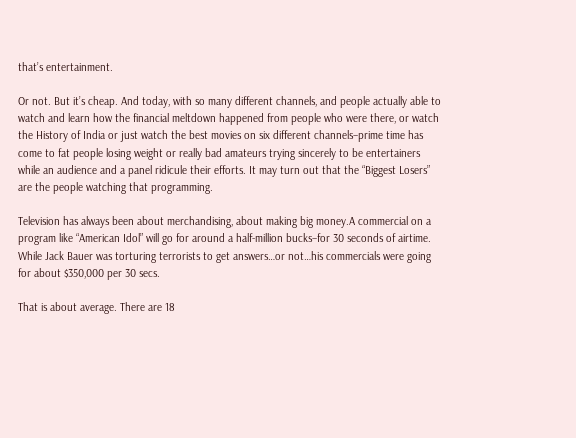that’s entertainment.

Or not. But it’s cheap. And today, with so many different channels, and people actually able to watch and learn how the financial meltdown happened from people who were there, or watch the History of India or just watch the best movies on six different channels–prime time has come to fat people losing weight or really bad amateurs trying sincerely to be entertainers while an audience and a panel ridicule their efforts. It may turn out that the “Biggest Losers” are the people watching that programming.

Television has always been about merchandising, about making big money.A commercial on a program like “American Idol” will go for around a half-million bucks–for 30 seconds of airtime. While Jack Bauer was torturing terrorists to get answers…or not…his commercials were going for about $350,000 per 30 secs.

That is about average. There are 18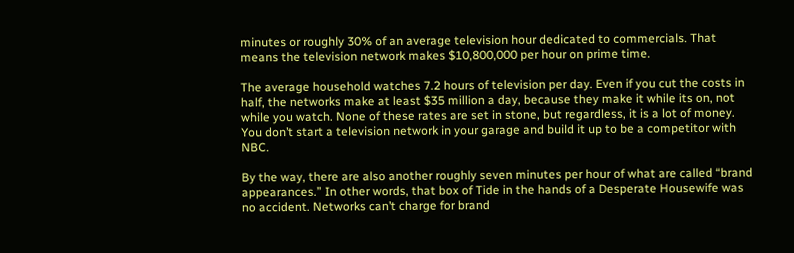minutes or roughly 30% of an average television hour dedicated to commercials. That means the television network makes $10,800,000 per hour on prime time.

The average household watches 7.2 hours of television per day. Even if you cut the costs in half, the networks make at least $35 million a day, because they make it while its on, not while you watch. None of these rates are set in stone, but regardless, it is a lot of money. You don’t start a television network in your garage and build it up to be a competitor with NBC.

By the way, there are also another roughly seven minutes per hour of what are called “brand appearances.” In other words, that box of Tide in the hands of a Desperate Housewife was no accident. Networks can’t charge for brand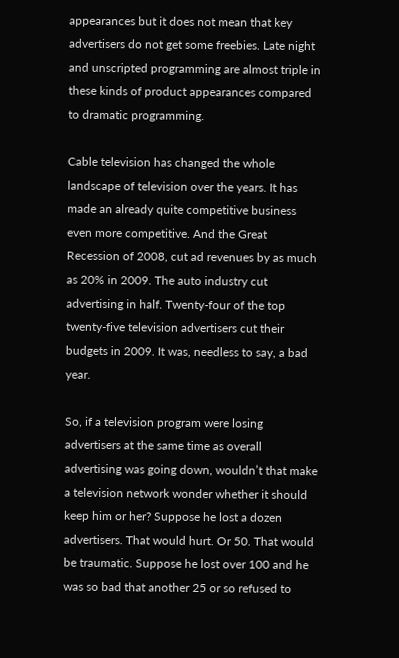appearances but it does not mean that key advertisers do not get some freebies. Late night and unscripted programming are almost triple in these kinds of product appearances compared to dramatic programming.

Cable television has changed the whole landscape of television over the years. It has made an already quite competitive business even more competitive. And the Great Recession of 2008, cut ad revenues by as much as 20% in 2009. The auto industry cut advertising in half. Twenty-four of the top twenty-five television advertisers cut their budgets in 2009. It was, needless to say, a bad year.

So, if a television program were losing advertisers at the same time as overall advertising was going down, wouldn’t that make a television network wonder whether it should keep him or her? Suppose he lost a dozen advertisers. That would hurt. Or 50. That would be traumatic. Suppose he lost over 100 and he was so bad that another 25 or so refused to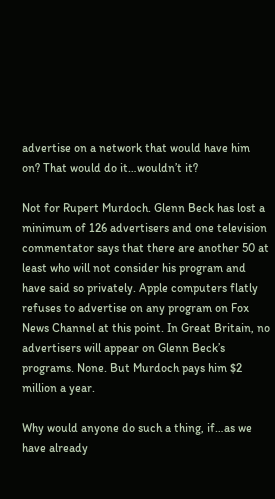advertise on a network that would have him on? That would do it…wouldn’t it?

Not for Rupert Murdoch. Glenn Beck has lost a minimum of 126 advertisers and one television commentator says that there are another 50 at least who will not consider his program and have said so privately. Apple computers flatly refuses to advertise on any program on Fox News Channel at this point. In Great Britain, no advertisers will appear on Glenn Beck’s programs. None. But Murdoch pays him $2 million a year.

Why would anyone do such a thing, if…as we have already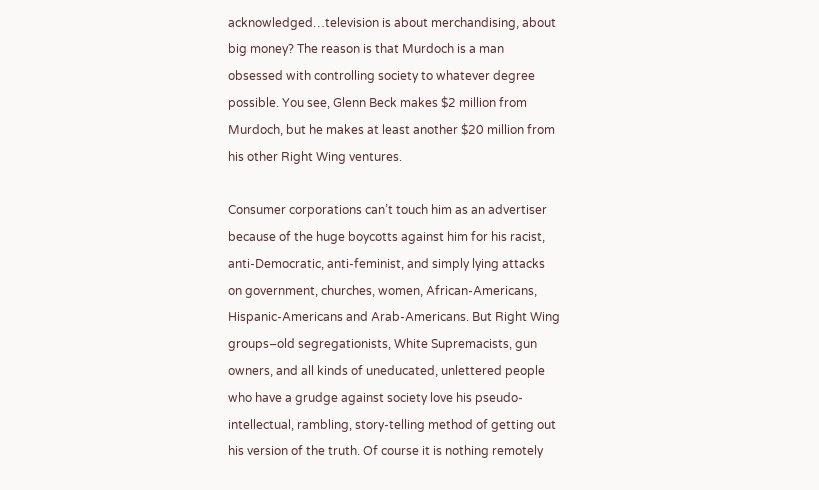acknowledged…television is about merchandising, about big money? The reason is that Murdoch is a man obsessed with controlling society to whatever degree possible. You see, Glenn Beck makes $2 million from Murdoch, but he makes at least another $20 million from his other Right Wing ventures.

Consumer corporations can’t touch him as an advertiser because of the huge boycotts against him for his racist, anti-Democratic, anti-feminist, and simply lying attacks on government, churches, women, African-Americans, Hispanic-Americans and Arab-Americans. But Right Wing groups–old segregationists, White Supremacists, gun owners, and all kinds of uneducated, unlettered people who have a grudge against society love his pseudo-intellectual, rambling, story-telling method of getting out his version of the truth. Of course it is nothing remotely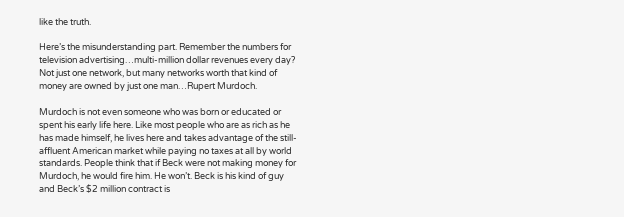like the truth.

Here’s the misunderstanding part. Remember the numbers for television advertising…multi-million dollar revenues every day? Not just one network, but many networks worth that kind of money are owned by just one man…Rupert Murdoch.

Murdoch is not even someone who was born or educated or spent his early life here. Like most people who are as rich as he has made himself, he lives here and takes advantage of the still-affluent American market while paying no taxes at all by world standards. People think that if Beck were not making money for Murdoch, he would fire him. He won’t. Beck is his kind of guy and Beck’s $2 million contract is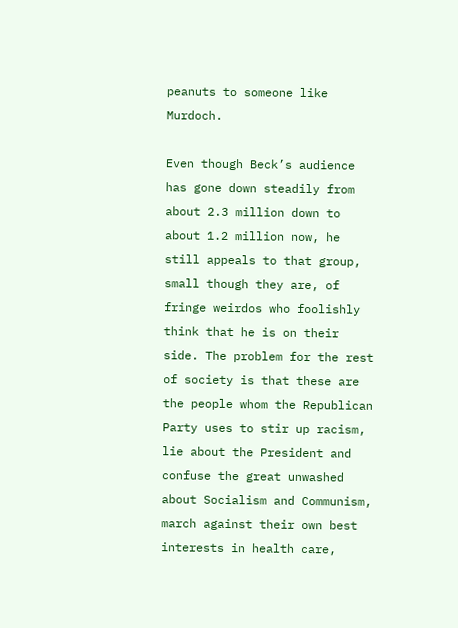peanuts to someone like Murdoch.

Even though Beck’s audience has gone down steadily from about 2.3 million down to about 1.2 million now, he still appeals to that group, small though they are, of fringe weirdos who foolishly think that he is on their side. The problem for the rest of society is that these are the people whom the Republican Party uses to stir up racism, lie about the President and confuse the great unwashed about Socialism and Communism, march against their own best interests in health care,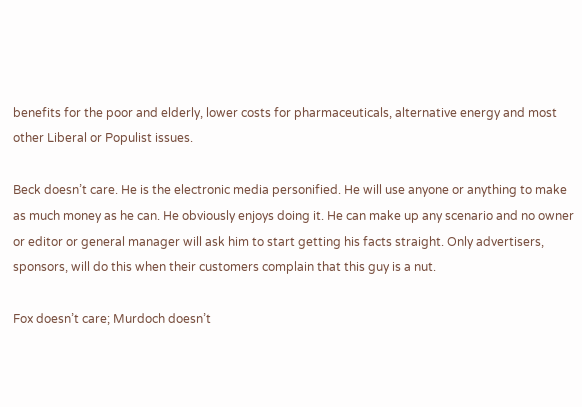benefits for the poor and elderly, lower costs for pharmaceuticals, alternative energy and most other Liberal or Populist issues.

Beck doesn’t care. He is the electronic media personified. He will use anyone or anything to make as much money as he can. He obviously enjoys doing it. He can make up any scenario and no owner or editor or general manager will ask him to start getting his facts straight. Only advertisers, sponsors, will do this when their customers complain that this guy is a nut.

Fox doesn’t care; Murdoch doesn’t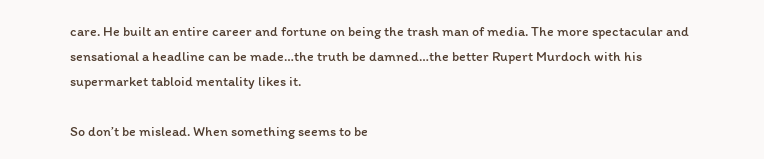care. He built an entire career and fortune on being the trash man of media. The more spectacular and sensational a headline can be made…the truth be damned…the better Rupert Murdoch with his supermarket tabloid mentality likes it.

So don’t be mislead. When something seems to be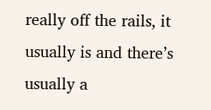really off the rails, it usually is and there’s usually a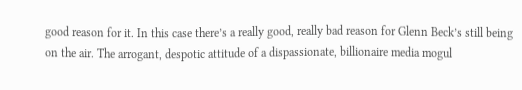good reason for it. In this case there’s a really good, really bad reason for Glenn Beck’s still being on the air. The arrogant, despotic attitude of a dispassionate, billionaire media mogul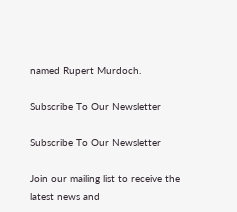named Rupert Murdoch.

Subscribe To Our Newsletter

Subscribe To Our Newsletter

Join our mailing list to receive the latest news and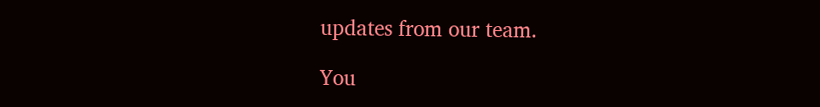updates from our team.

You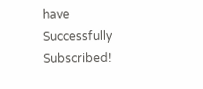have Successfully Subscribed!